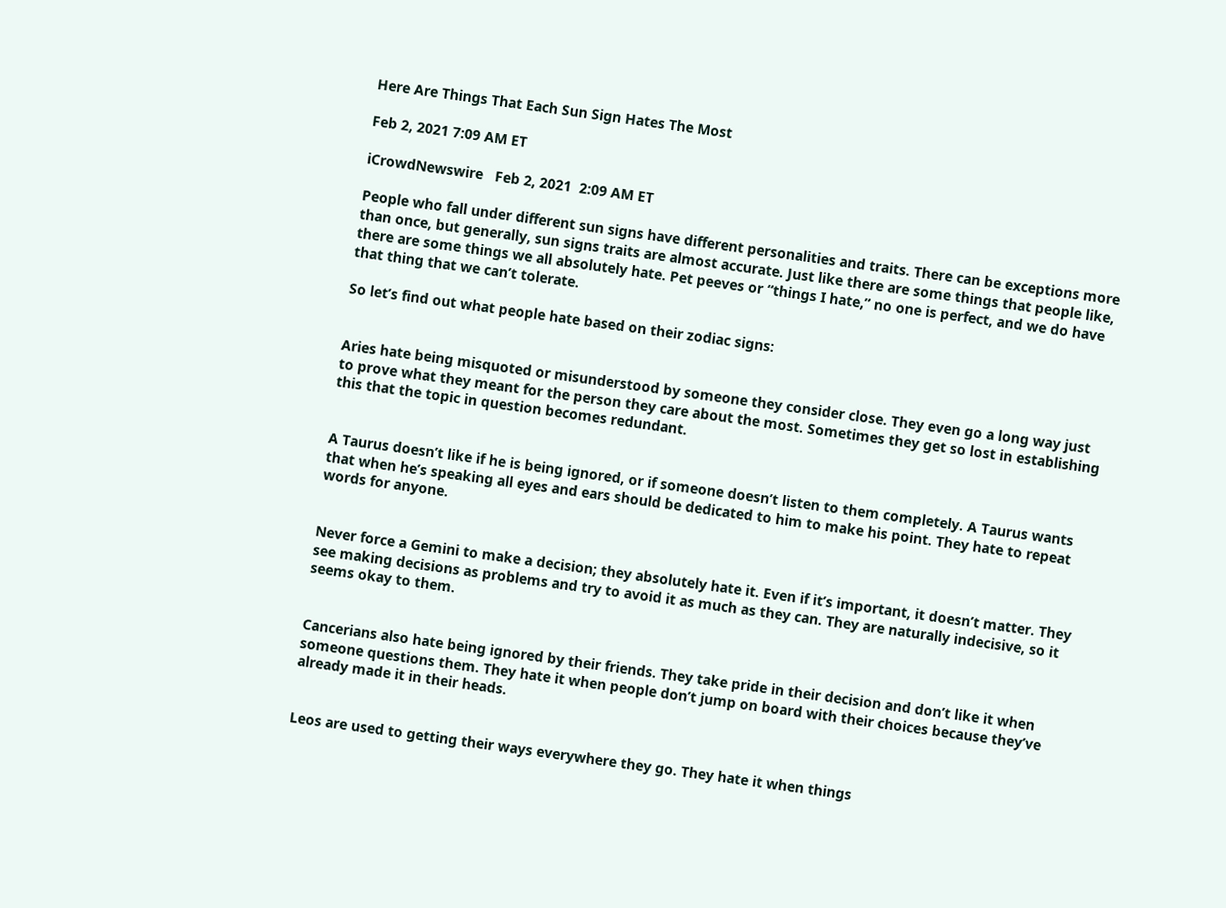Here Are Things That Each Sun Sign Hates The Most

Feb 2, 2021 7:09 AM ET

iCrowdNewswire   Feb 2, 2021  2:09 AM ET

People who fall under different sun signs have different personalities and traits. There can be exceptions more than once, but generally, sun signs traits are almost accurate. Just like there are some things that people like, there are some things we all absolutely hate. Pet peeves or “things I hate,” no one is perfect, and we do have that thing that we can’t tolerate.

So let’s find out what people hate based on their zodiac signs:


Aries hate being misquoted or misunderstood by someone they consider close. They even go a long way just to prove what they meant for the person they care about the most. Sometimes they get so lost in establishing this that the topic in question becomes redundant.


A Taurus doesn’t like if he is being ignored, or if someone doesn’t listen to them completely. A Taurus wants that when he’s speaking all eyes and ears should be dedicated to him to make his point. They hate to repeat words for anyone.


Never force a Gemini to make a decision; they absolutely hate it. Even if it’s important, it doesn’t matter. They see making decisions as problems and try to avoid it as much as they can. They are naturally indecisive, so it seems okay to them.


Cancerians also hate being ignored by their friends. They take pride in their decision and don’t like it when someone questions them. They hate it when people don’t jump on board with their choices because they’ve already made it in their heads.


Leos are used to getting their ways everywhere they go. They hate it when things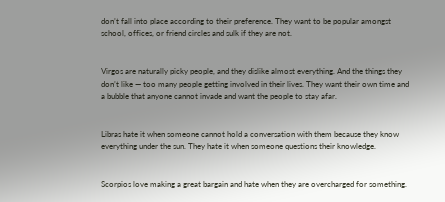don’t fall into place according to their preference. They want to be popular amongst school, offices, or friend circles and sulk if they are not.


Virgos are naturally picky people, and they dislike almost everything. And the things they don’t like — too many people getting involved in their lives. They want their own time and a bubble that anyone cannot invade and want the people to stay afar.


Libras hate it when someone cannot hold a conversation with them because they know everything under the sun. They hate it when someone questions their knowledge.


Scorpios love making a great bargain and hate when they are overcharged for something.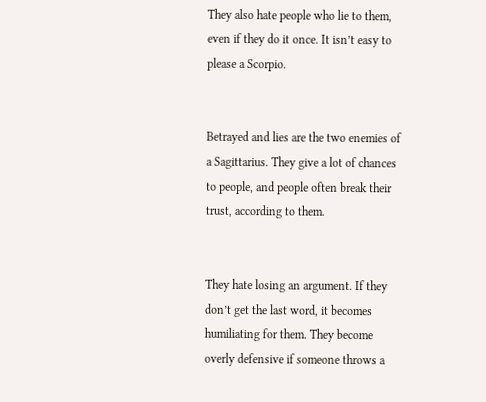They also hate people who lie to them, even if they do it once. It isn’t easy to please a Scorpio.


Betrayed and lies are the two enemies of a Sagittarius. They give a lot of chances to people, and people often break their trust, according to them.


They hate losing an argument. If they don’t get the last word, it becomes humiliating for them. They become overly defensive if someone throws a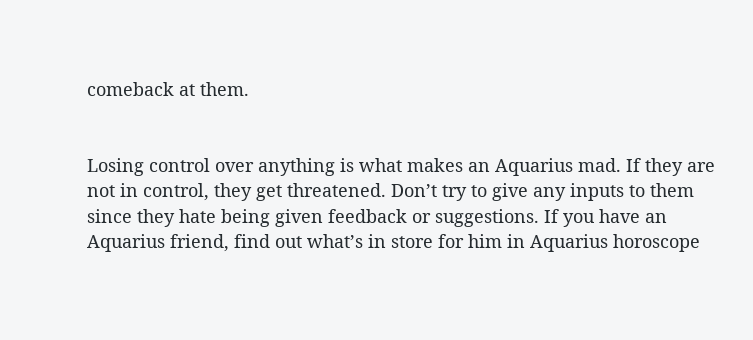comeback at them.


Losing control over anything is what makes an Aquarius mad. If they are not in control, they get threatened. Don’t try to give any inputs to them since they hate being given feedback or suggestions. If you have an Aquarius friend, find out what’s in store for him in Aquarius horoscope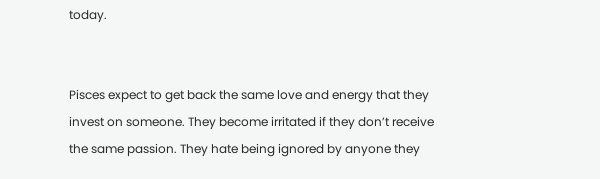today.


Pisces expect to get back the same love and energy that they invest on someone. They become irritated if they don’t receive the same passion. They hate being ignored by anyone they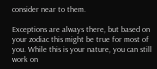consider near to them.

Exceptions are always there, but based on your zodiac this might be true for most of you. While this is your nature, you can still work on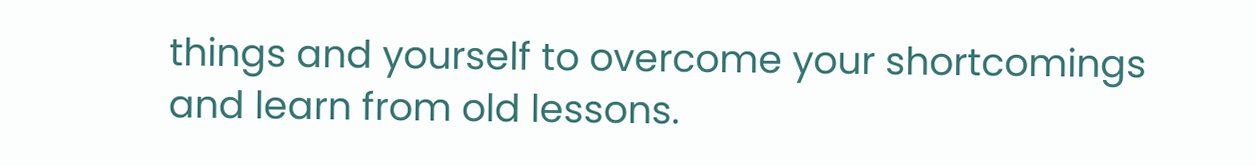things and yourself to overcome your shortcomings and learn from old lessons.